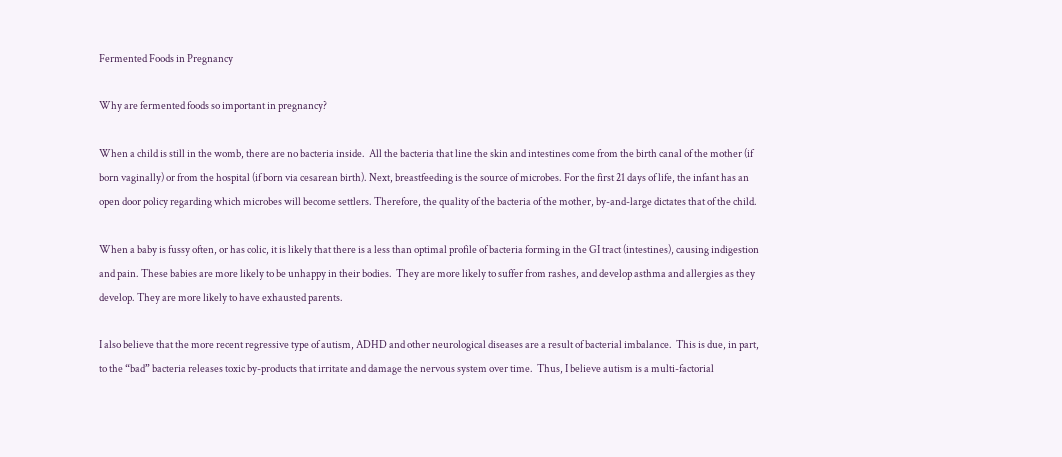Fermented Foods in Pregnancy

Why are fermented foods so important in pregnancy?

When a child is still in the womb, there are no bacteria inside.  All the bacteria that line the skin and intestines come from the birth canal of the mother (if born vaginally) or from the hospital (if born via cesarean birth). Next, breastfeeding is the source of microbes. For the first 21 days of life, the infant has an open door policy regarding which microbes will become settlers. Therefore, the quality of the bacteria of the mother, by-and-large dictates that of the child.

When a baby is fussy often, or has colic, it is likely that there is a less than optimal profile of bacteria forming in the GI tract (intestines), causing indigestion and pain. These babies are more likely to be unhappy in their bodies.  They are more likely to suffer from rashes, and develop asthma and allergies as they develop. They are more likely to have exhausted parents.

I also believe that the more recent regressive type of autism, ADHD and other neurological diseases are a result of bacterial imbalance.  This is due, in part, to the “bad” bacteria releases toxic by-products that irritate and damage the nervous system over time.  Thus, I believe autism is a multi-factorial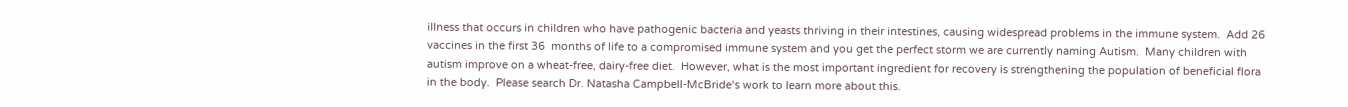illness that occurs in children who have pathogenic bacteria and yeasts thriving in their intestines, causing widespread problems in the immune system.  Add 26 vaccines in the first 36  months of life to a compromised immune system and you get the perfect storm we are currently naming Autism.  Many children with autism improve on a wheat-free, dairy-free diet.  However, what is the most important ingredient for recovery is strengthening the population of beneficial flora in the body.  Please search Dr. Natasha Campbell-McBride‘s work to learn more about this.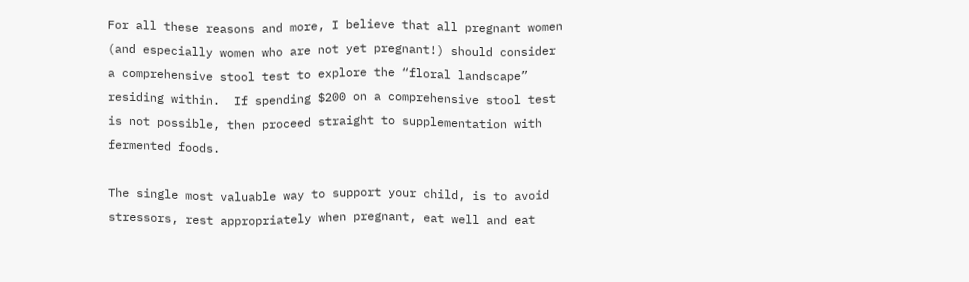For all these reasons and more, I believe that all pregnant women (and especially women who are not yet pregnant!) should consider a comprehensive stool test to explore the “floral landscape” residing within.  If spending $200 on a comprehensive stool test is not possible, then proceed straight to supplementation with fermented foods.

The single most valuable way to support your child, is to avoid stressors, rest appropriately when pregnant, eat well and eat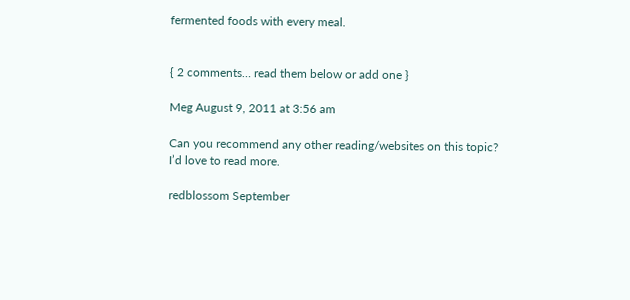fermented foods with every meal.


{ 2 comments… read them below or add one }

Meg August 9, 2011 at 3:56 am

Can you recommend any other reading/websites on this topic? I’d love to read more.

redblossom September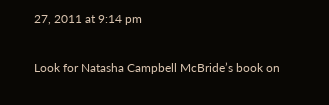27, 2011 at 9:14 pm

Look for Natasha Campbell McBride’s book on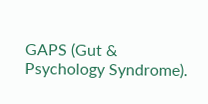GAPS (Gut & Psychology Syndrome).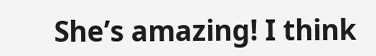She’s amazing! I think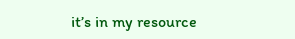it’s in my resource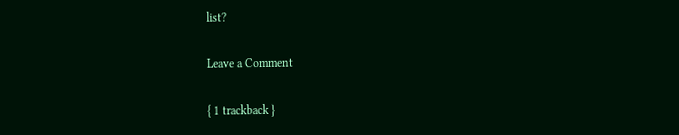list?

Leave a Comment

{ 1 trackback }